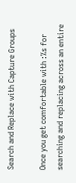Search and Replace with Capture Groups

Once you get comfortable with :%s for searching and replacing across an entire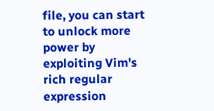file, you can start to unlock more power by exploiting Vim's rich regular expression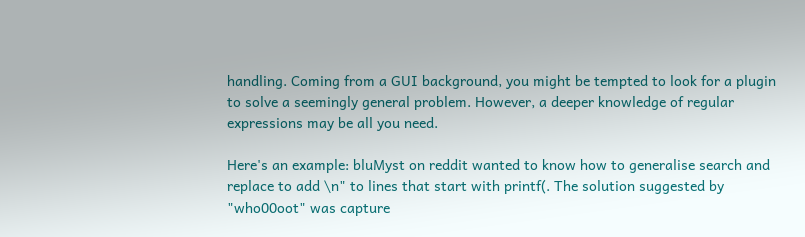handling. Coming from a GUI background, you might be tempted to look for a plugin to solve a seemingly general problem. However, a deeper knowledge of regular expressions may be all you need.

Here's an example: bluMyst on reddit wanted to know how to generalise search and replace to add \n" to lines that start with printf(. The solution suggested by "who00oot" was capture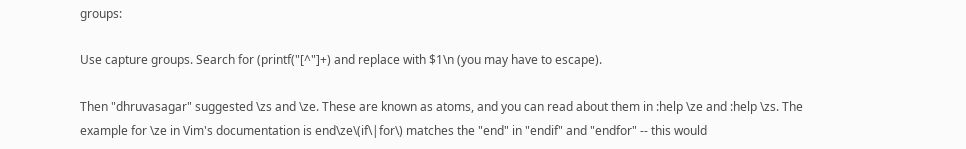groups:

Use capture groups. Search for (printf("[^"]+) and replace with $1\n (you may have to escape).

Then "dhruvasagar" suggested \zs and \ze. These are known as atoms, and you can read about them in :help \ze and :help \zs. The example for \ze in Vim's documentation is end\ze\(if\|for\) matches the "end" in "endif" and "endfor" -- this would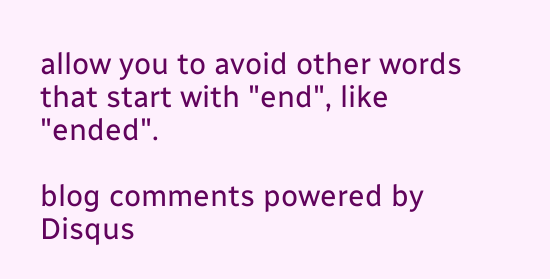allow you to avoid other words that start with "end", like "ended".

blog comments powered by Disqus